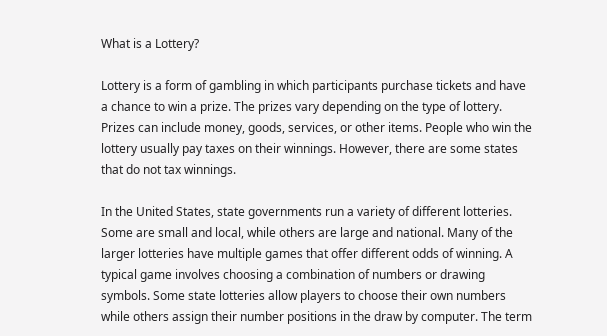What is a Lottery?

Lottery is a form of gambling in which participants purchase tickets and have a chance to win a prize. The prizes vary depending on the type of lottery. Prizes can include money, goods, services, or other items. People who win the lottery usually pay taxes on their winnings. However, there are some states that do not tax winnings.

In the United States, state governments run a variety of different lotteries. Some are small and local, while others are large and national. Many of the larger lotteries have multiple games that offer different odds of winning. A typical game involves choosing a combination of numbers or drawing symbols. Some state lotteries allow players to choose their own numbers while others assign their number positions in the draw by computer. The term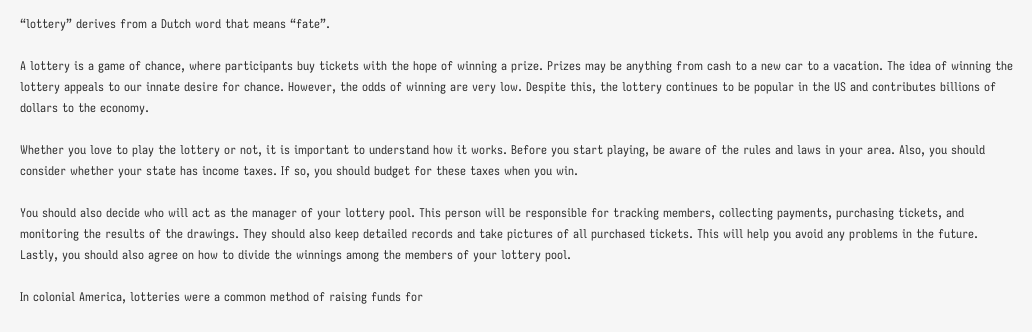“lottery” derives from a Dutch word that means “fate”.

A lottery is a game of chance, where participants buy tickets with the hope of winning a prize. Prizes may be anything from cash to a new car to a vacation. The idea of winning the lottery appeals to our innate desire for chance. However, the odds of winning are very low. Despite this, the lottery continues to be popular in the US and contributes billions of dollars to the economy.

Whether you love to play the lottery or not, it is important to understand how it works. Before you start playing, be aware of the rules and laws in your area. Also, you should consider whether your state has income taxes. If so, you should budget for these taxes when you win.

You should also decide who will act as the manager of your lottery pool. This person will be responsible for tracking members, collecting payments, purchasing tickets, and monitoring the results of the drawings. They should also keep detailed records and take pictures of all purchased tickets. This will help you avoid any problems in the future. Lastly, you should also agree on how to divide the winnings among the members of your lottery pool.

In colonial America, lotteries were a common method of raising funds for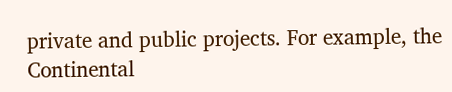private and public projects. For example, the Continental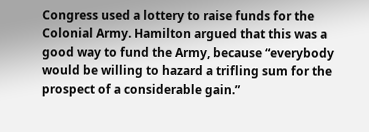Congress used a lottery to raise funds for the Colonial Army. Hamilton argued that this was a good way to fund the Army, because “everybody would be willing to hazard a trifling sum for the prospect of a considerable gain.”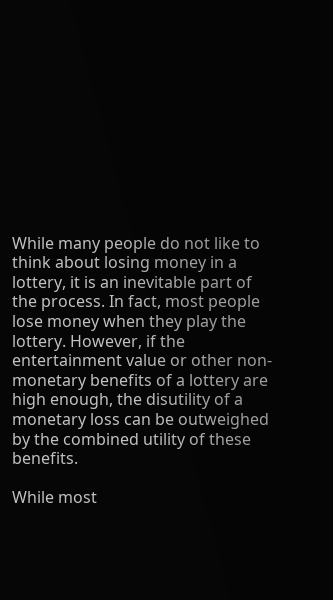While many people do not like to think about losing money in a lottery, it is an inevitable part of the process. In fact, most people lose money when they play the lottery. However, if the entertainment value or other non-monetary benefits of a lottery are high enough, the disutility of a monetary loss can be outweighed by the combined utility of these benefits.

While most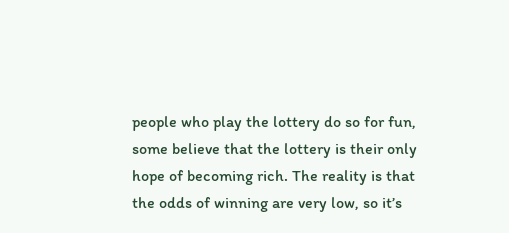people who play the lottery do so for fun, some believe that the lottery is their only hope of becoming rich. The reality is that the odds of winning are very low, so it’s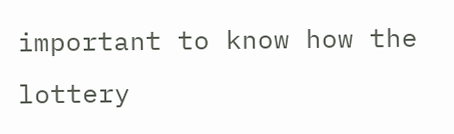important to know how the lottery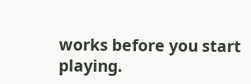works before you start playing.